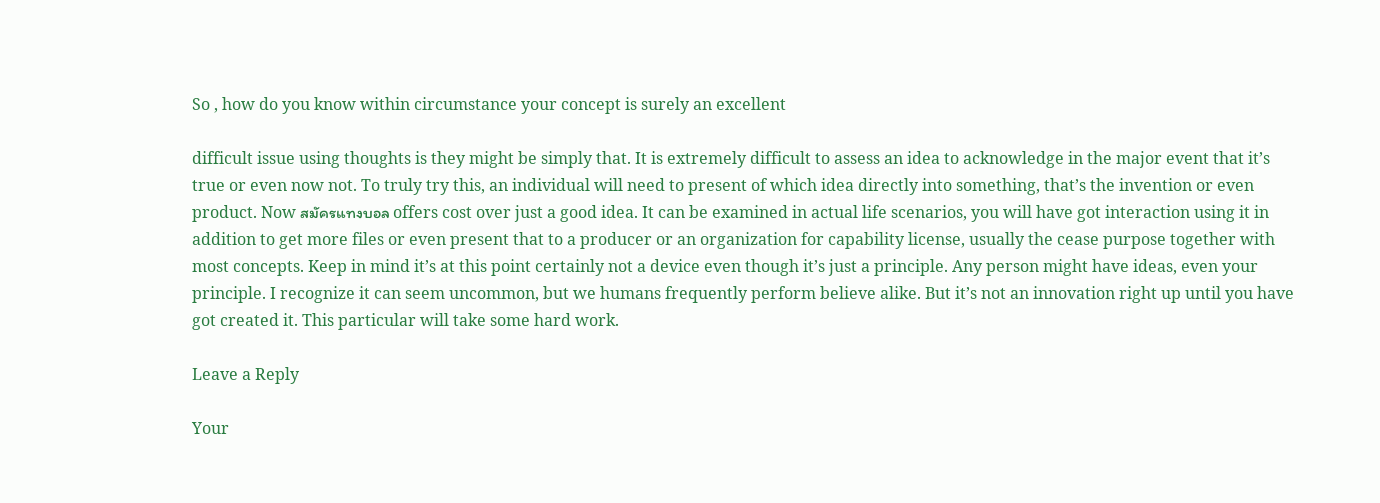So , how do you know within circumstance your concept is surely an excellent

difficult issue using thoughts is they might be simply that. It is extremely difficult to assess an idea to acknowledge in the major event that it’s true or even now not. To truly try this, an individual will need to present of which idea directly into something, that’s the invention or even product. Now สมัครแทงบอล offers cost over just a good idea. It can be examined in actual life scenarios, you will have got interaction using it in addition to get more files or even present that to a producer or an organization for capability license, usually the cease purpose together with most concepts. Keep in mind it’s at this point certainly not a device even though it’s just a principle. Any person might have ideas, even your principle. I recognize it can seem uncommon, but we humans frequently perform believe alike. But it’s not an innovation right up until you have got created it. This particular will take some hard work.

Leave a Reply

Your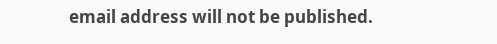email address will not be published.